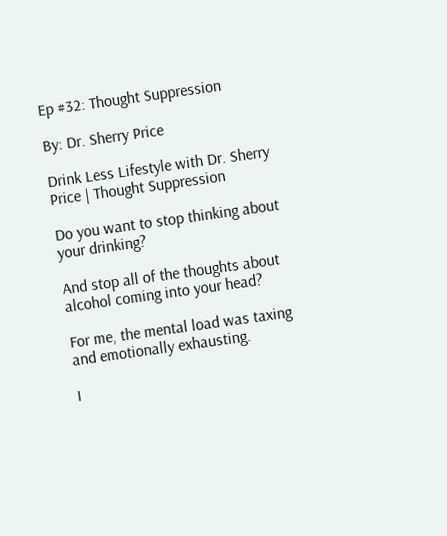Ep #32: Thought Suppression

By: Dr. Sherry Price

Drink Less Lifestyle with Dr. Sherry Price | Thought Suppression

Do you want to stop thinking about your drinking?

And stop all of the thoughts about alcohol coming into your head?

For me, the mental load was taxing and emotionally exhausting.

I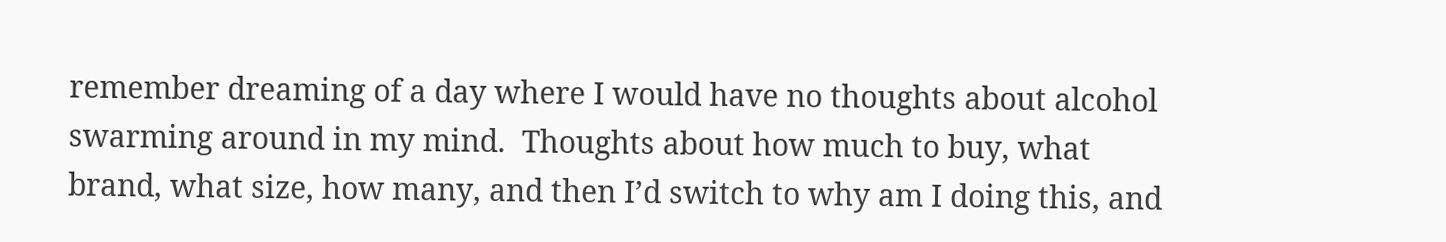remember dreaming of a day where I would have no thoughts about alcohol swarming around in my mind.  Thoughts about how much to buy, what brand, what size, how many, and then I’d switch to why am I doing this, and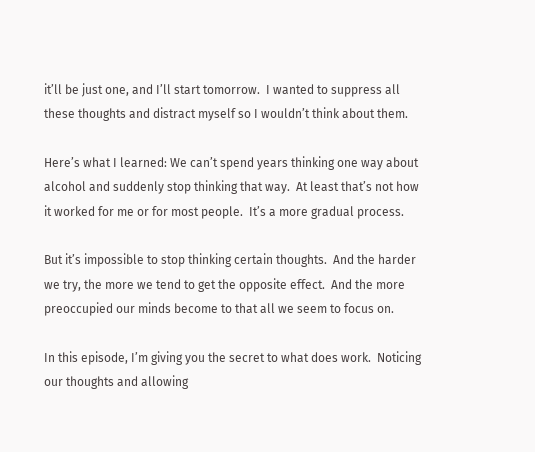it’ll be just one, and I’ll start tomorrow.  I wanted to suppress all these thoughts and distract myself so I wouldn’t think about them.

Here’s what I learned: We can’t spend years thinking one way about alcohol and suddenly stop thinking that way.  At least that’s not how it worked for me or for most people.  It’s a more gradual process.

But it’s impossible to stop thinking certain thoughts.  And the harder we try, the more we tend to get the opposite effect.  And the more preoccupied our minds become to that all we seem to focus on.

In this episode, I’m giving you the secret to what does work.  Noticing our thoughts and allowing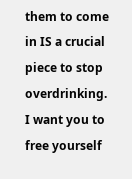them to come in IS a crucial piece to stop overdrinking.  I want you to free yourself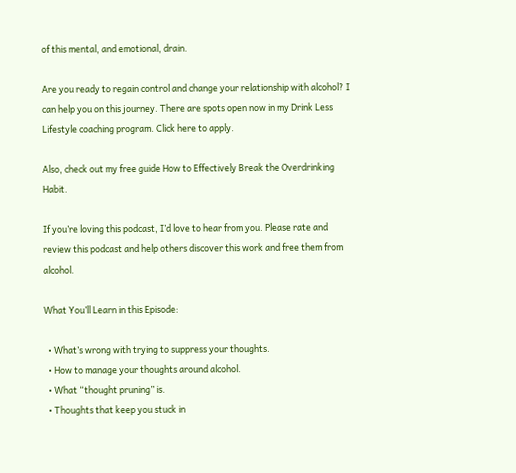of this mental, and emotional, drain.

Are you ready to regain control and change your relationship with alcohol? I can help you on this journey. There are spots open now in my Drink Less Lifestyle coaching program. Click here to apply.

Also, check out my free guide How to Effectively Break the Overdrinking Habit.

If you’re loving this podcast, I’d love to hear from you. Please rate and review this podcast and help others discover this work and free them from alcohol.

What You’ll Learn in this Episode:

  • What’s wrong with trying to suppress your thoughts.
  • How to manage your thoughts around alcohol.
  • What “thought pruning” is.
  • Thoughts that keep you stuck in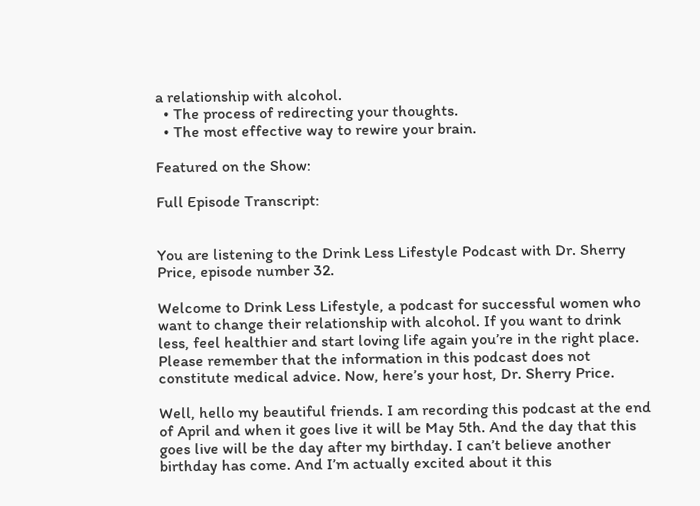a relationship with alcohol.
  • The process of redirecting your thoughts.
  • The most effective way to rewire your brain.

Featured on the Show:

Full Episode Transcript:


You are listening to the Drink Less Lifestyle Podcast with Dr. Sherry Price, episode number 32.

Welcome to Drink Less Lifestyle, a podcast for successful women who want to change their relationship with alcohol. If you want to drink less, feel healthier and start loving life again you’re in the right place. Please remember that the information in this podcast does not constitute medical advice. Now, here’s your host, Dr. Sherry Price.

Well, hello my beautiful friends. I am recording this podcast at the end of April and when it goes live it will be May 5th. And the day that this goes live will be the day after my birthday. I can’t believe another birthday has come. And I’m actually excited about it this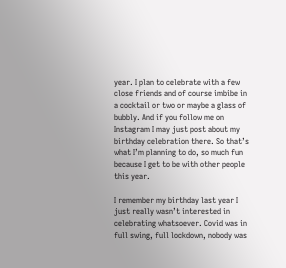year. I plan to celebrate with a few close friends and of course imbibe in a cocktail or two or maybe a glass of bubbly. And if you follow me on Instagram I may just post about my birthday celebration there. So that’s what I’m planning to do, so much fun because I get to be with other people this year.

I remember my birthday last year I just really wasn’t interested in celebrating whatsoever. Covid was in full swing, full lockdown, nobody was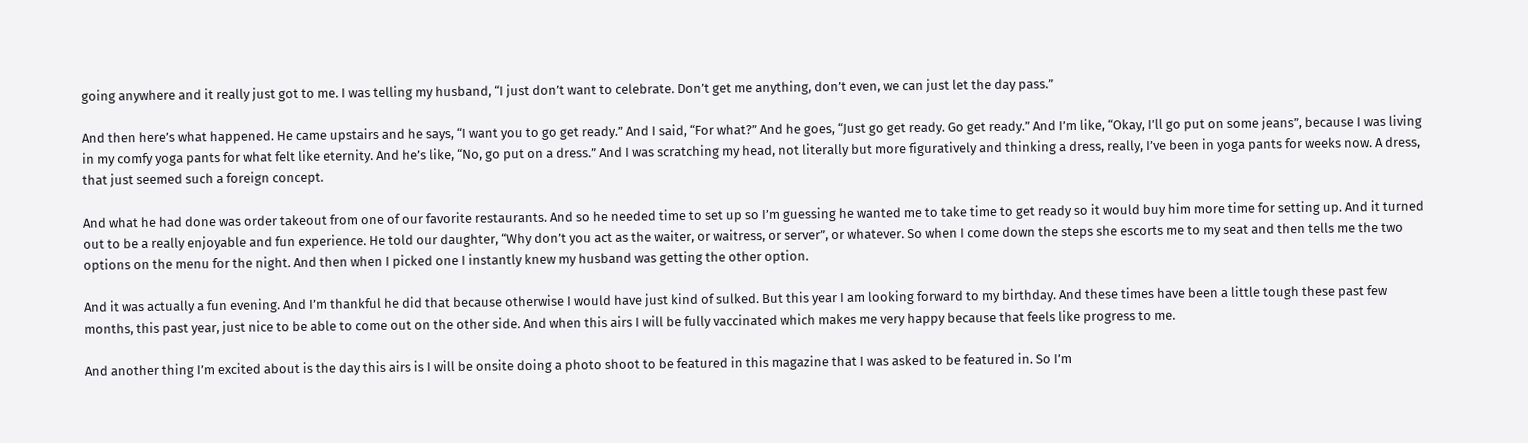going anywhere and it really just got to me. I was telling my husband, “I just don’t want to celebrate. Don’t get me anything, don’t even, we can just let the day pass.”

And then here’s what happened. He came upstairs and he says, “I want you to go get ready.” And I said, “For what?” And he goes, “Just go get ready. Go get ready.” And I’m like, “Okay, I’ll go put on some jeans”, because I was living in my comfy yoga pants for what felt like eternity. And he’s like, “No, go put on a dress.” And I was scratching my head, not literally but more figuratively and thinking a dress, really, I’ve been in yoga pants for weeks now. A dress, that just seemed such a foreign concept.

And what he had done was order takeout from one of our favorite restaurants. And so he needed time to set up so I’m guessing he wanted me to take time to get ready so it would buy him more time for setting up. And it turned out to be a really enjoyable and fun experience. He told our daughter, “Why don’t you act as the waiter, or waitress, or server”, or whatever. So when I come down the steps she escorts me to my seat and then tells me the two options on the menu for the night. And then when I picked one I instantly knew my husband was getting the other option.

And it was actually a fun evening. And I’m thankful he did that because otherwise I would have just kind of sulked. But this year I am looking forward to my birthday. And these times have been a little tough these past few months, this past year, just nice to be able to come out on the other side. And when this airs I will be fully vaccinated which makes me very happy because that feels like progress to me.

And another thing I’m excited about is the day this airs is I will be onsite doing a photo shoot to be featured in this magazine that I was asked to be featured in. So I’m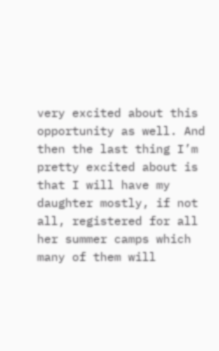very excited about this opportunity as well. And then the last thing I’m pretty excited about is that I will have my daughter mostly, if not all, registered for all her summer camps which many of them will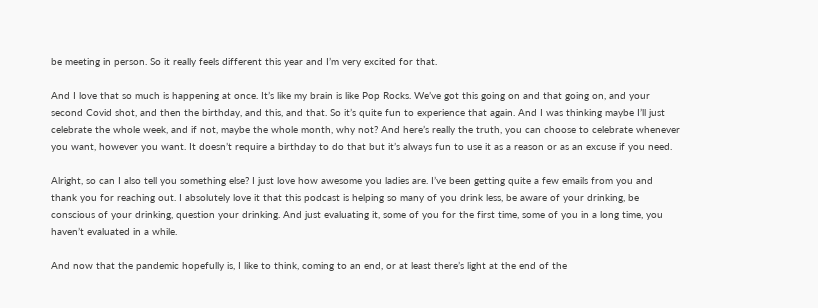be meeting in person. So it really feels different this year and I’m very excited for that.

And I love that so much is happening at once. It’s like my brain is like Pop Rocks. We’ve got this going on and that going on, and your second Covid shot, and then the birthday, and this, and that. So it’s quite fun to experience that again. And I was thinking maybe I’ll just celebrate the whole week, and if not, maybe the whole month, why not? And here’s really the truth, you can choose to celebrate whenever you want, however you want. It doesn’t require a birthday to do that but it’s always fun to use it as a reason or as an excuse if you need.

Alright, so can I also tell you something else? I just love how awesome you ladies are. I’ve been getting quite a few emails from you and thank you for reaching out. I absolutely love it that this podcast is helping so many of you drink less, be aware of your drinking, be conscious of your drinking, question your drinking. And just evaluating it, some of you for the first time, some of you in a long time, you haven’t evaluated in a while.

And now that the pandemic hopefully is, I like to think, coming to an end, or at least there’s light at the end of the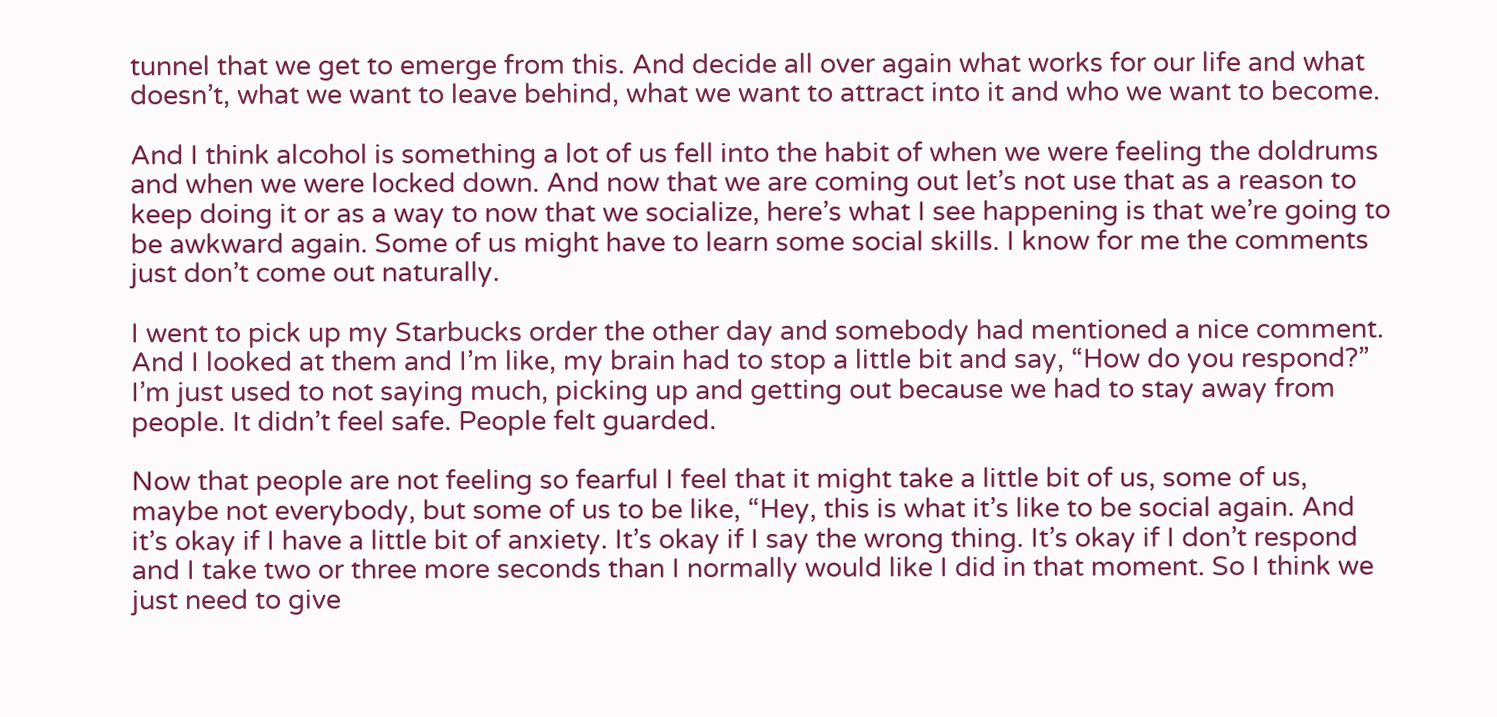tunnel that we get to emerge from this. And decide all over again what works for our life and what doesn’t, what we want to leave behind, what we want to attract into it and who we want to become.

And I think alcohol is something a lot of us fell into the habit of when we were feeling the doldrums and when we were locked down. And now that we are coming out let’s not use that as a reason to keep doing it or as a way to now that we socialize, here’s what I see happening is that we’re going to be awkward again. Some of us might have to learn some social skills. I know for me the comments just don’t come out naturally.

I went to pick up my Starbucks order the other day and somebody had mentioned a nice comment. And I looked at them and I’m like, my brain had to stop a little bit and say, “How do you respond?” I’m just used to not saying much, picking up and getting out because we had to stay away from people. It didn’t feel safe. People felt guarded.

Now that people are not feeling so fearful I feel that it might take a little bit of us, some of us, maybe not everybody, but some of us to be like, “Hey, this is what it’s like to be social again. And it’s okay if I have a little bit of anxiety. It’s okay if I say the wrong thing. It’s okay if I don’t respond and I take two or three more seconds than I normally would like I did in that moment. So I think we just need to give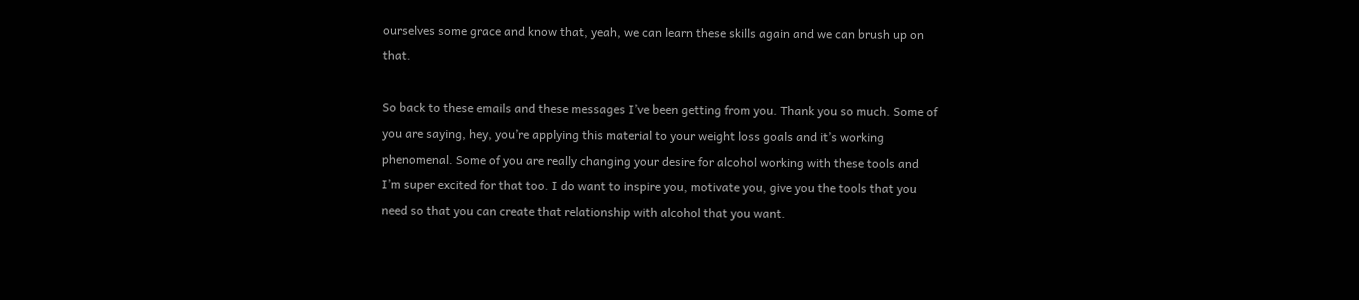ourselves some grace and know that, yeah, we can learn these skills again and we can brush up on that.

So back to these emails and these messages I’ve been getting from you. Thank you so much. Some of you are saying, hey, you’re applying this material to your weight loss goals and it’s working phenomenal. Some of you are really changing your desire for alcohol working with these tools and I’m super excited for that too. I do want to inspire you, motivate you, give you the tools that you need so that you can create that relationship with alcohol that you want.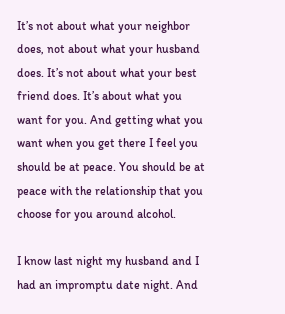It’s not about what your neighbor does, not about what your husband does. It’s not about what your best friend does. It’s about what you want for you. And getting what you want when you get there I feel you should be at peace. You should be at peace with the relationship that you choose for you around alcohol.

I know last night my husband and I had an impromptu date night. And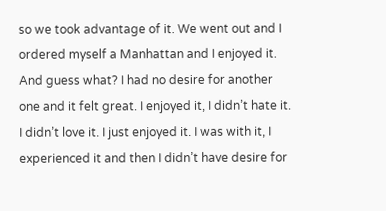so we took advantage of it. We went out and I ordered myself a Manhattan and I enjoyed it. And guess what? I had no desire for another one and it felt great. I enjoyed it, I didn’t hate it. I didn’t love it. I just enjoyed it. I was with it, I experienced it and then I didn’t have desire for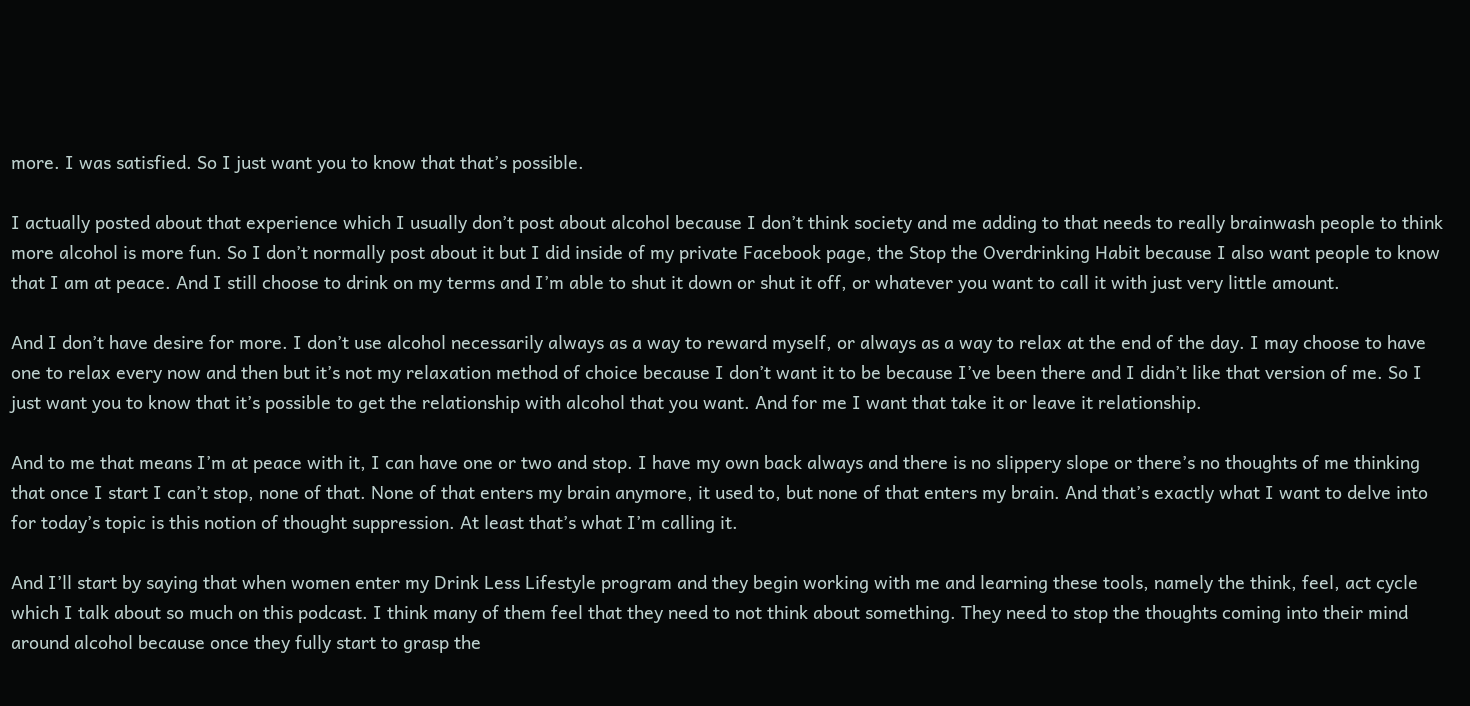more. I was satisfied. So I just want you to know that that’s possible.

I actually posted about that experience which I usually don’t post about alcohol because I don’t think society and me adding to that needs to really brainwash people to think more alcohol is more fun. So I don’t normally post about it but I did inside of my private Facebook page, the Stop the Overdrinking Habit because I also want people to know that I am at peace. And I still choose to drink on my terms and I’m able to shut it down or shut it off, or whatever you want to call it with just very little amount.

And I don’t have desire for more. I don’t use alcohol necessarily always as a way to reward myself, or always as a way to relax at the end of the day. I may choose to have one to relax every now and then but it’s not my relaxation method of choice because I don’t want it to be because I’ve been there and I didn’t like that version of me. So I just want you to know that it’s possible to get the relationship with alcohol that you want. And for me I want that take it or leave it relationship.

And to me that means I’m at peace with it, I can have one or two and stop. I have my own back always and there is no slippery slope or there’s no thoughts of me thinking that once I start I can’t stop, none of that. None of that enters my brain anymore, it used to, but none of that enters my brain. And that’s exactly what I want to delve into for today’s topic is this notion of thought suppression. At least that’s what I’m calling it.

And I’ll start by saying that when women enter my Drink Less Lifestyle program and they begin working with me and learning these tools, namely the think, feel, act cycle which I talk about so much on this podcast. I think many of them feel that they need to not think about something. They need to stop the thoughts coming into their mind around alcohol because once they fully start to grasp the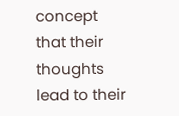concept that their thoughts lead to their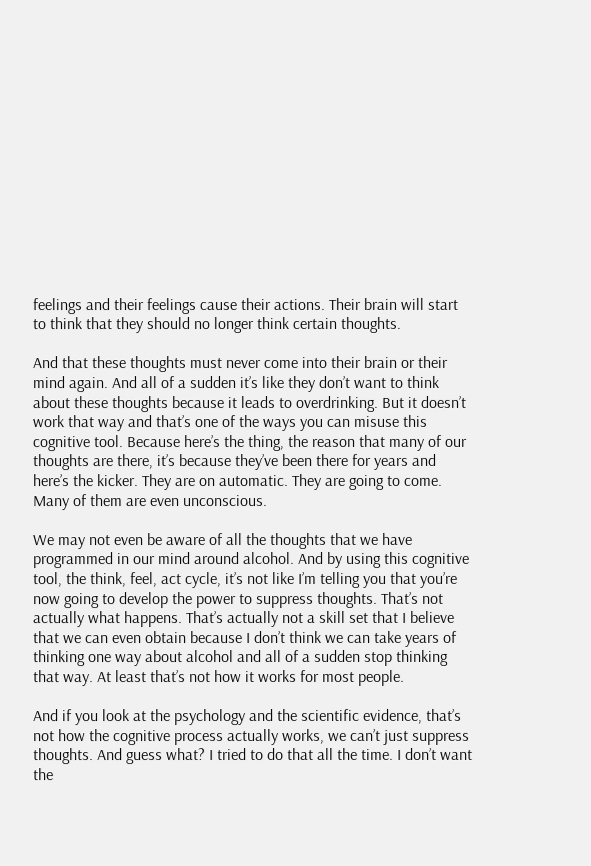feelings and their feelings cause their actions. Their brain will start to think that they should no longer think certain thoughts.

And that these thoughts must never come into their brain or their mind again. And all of a sudden it’s like they don’t want to think about these thoughts because it leads to overdrinking. But it doesn’t work that way and that’s one of the ways you can misuse this cognitive tool. Because here’s the thing, the reason that many of our thoughts are there, it’s because they’ve been there for years and here’s the kicker. They are on automatic. They are going to come. Many of them are even unconscious.

We may not even be aware of all the thoughts that we have programmed in our mind around alcohol. And by using this cognitive tool, the think, feel, act cycle, it’s not like I’m telling you that you’re now going to develop the power to suppress thoughts. That’s not actually what happens. That’s actually not a skill set that I believe that we can even obtain because I don’t think we can take years of thinking one way about alcohol and all of a sudden stop thinking that way. At least that’s not how it works for most people.

And if you look at the psychology and the scientific evidence, that’s not how the cognitive process actually works, we can’t just suppress thoughts. And guess what? I tried to do that all the time. I don’t want the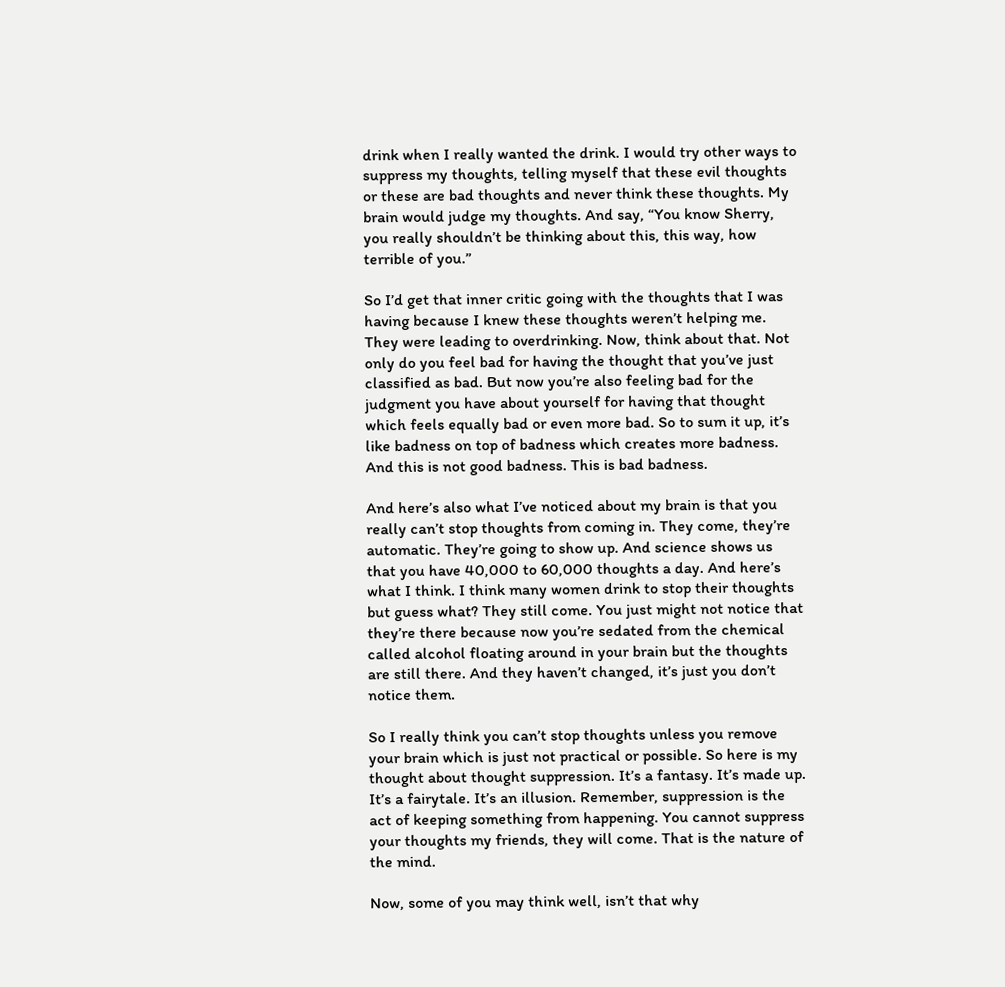drink when I really wanted the drink. I would try other ways to suppress my thoughts, telling myself that these evil thoughts or these are bad thoughts and never think these thoughts. My brain would judge my thoughts. And say, “You know Sherry, you really shouldn’t be thinking about this, this way, how terrible of you.”

So I’d get that inner critic going with the thoughts that I was having because I knew these thoughts weren’t helping me. They were leading to overdrinking. Now, think about that. Not only do you feel bad for having the thought that you’ve just classified as bad. But now you’re also feeling bad for the judgment you have about yourself for having that thought which feels equally bad or even more bad. So to sum it up, it’s like badness on top of badness which creates more badness. And this is not good badness. This is bad badness.

And here’s also what I’ve noticed about my brain is that you really can’t stop thoughts from coming in. They come, they’re automatic. They’re going to show up. And science shows us that you have 40,000 to 60,000 thoughts a day. And here’s what I think. I think many women drink to stop their thoughts but guess what? They still come. You just might not notice that they’re there because now you’re sedated from the chemical called alcohol floating around in your brain but the thoughts are still there. And they haven’t changed, it’s just you don’t notice them.

So I really think you can’t stop thoughts unless you remove your brain which is just not practical or possible. So here is my thought about thought suppression. It’s a fantasy. It’s made up. It’s a fairytale. It’s an illusion. Remember, suppression is the act of keeping something from happening. You cannot suppress your thoughts my friends, they will come. That is the nature of the mind.

Now, some of you may think well, isn’t that why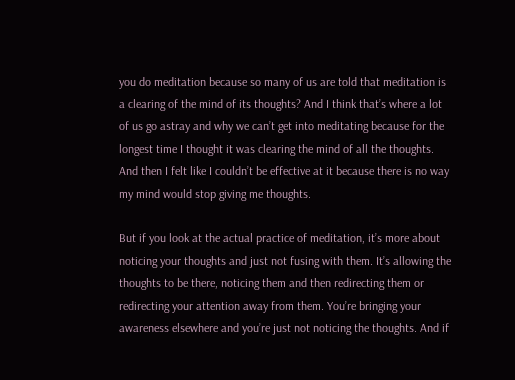you do meditation because so many of us are told that meditation is a clearing of the mind of its thoughts? And I think that’s where a lot of us go astray and why we can’t get into meditating because for the longest time I thought it was clearing the mind of all the thoughts. And then I felt like I couldn’t be effective at it because there is no way my mind would stop giving me thoughts.

But if you look at the actual practice of meditation, it’s more about noticing your thoughts and just not fusing with them. It’s allowing the thoughts to be there, noticing them and then redirecting them or redirecting your attention away from them. You’re bringing your awareness elsewhere and you’re just not noticing the thoughts. And if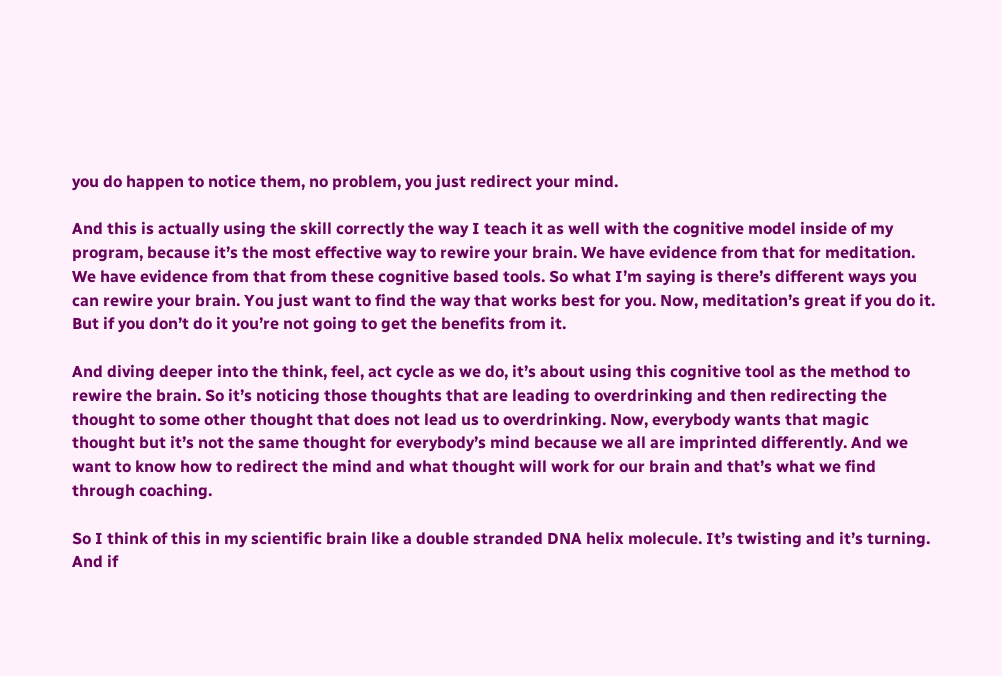you do happen to notice them, no problem, you just redirect your mind.

And this is actually using the skill correctly the way I teach it as well with the cognitive model inside of my program, because it’s the most effective way to rewire your brain. We have evidence from that for meditation. We have evidence from that from these cognitive based tools. So what I’m saying is there’s different ways you can rewire your brain. You just want to find the way that works best for you. Now, meditation’s great if you do it. But if you don’t do it you’re not going to get the benefits from it.

And diving deeper into the think, feel, act cycle as we do, it’s about using this cognitive tool as the method to rewire the brain. So it’s noticing those thoughts that are leading to overdrinking and then redirecting the thought to some other thought that does not lead us to overdrinking. Now, everybody wants that magic thought but it’s not the same thought for everybody’s mind because we all are imprinted differently. And we want to know how to redirect the mind and what thought will work for our brain and that’s what we find through coaching.

So I think of this in my scientific brain like a double stranded DNA helix molecule. It’s twisting and it’s turning. And if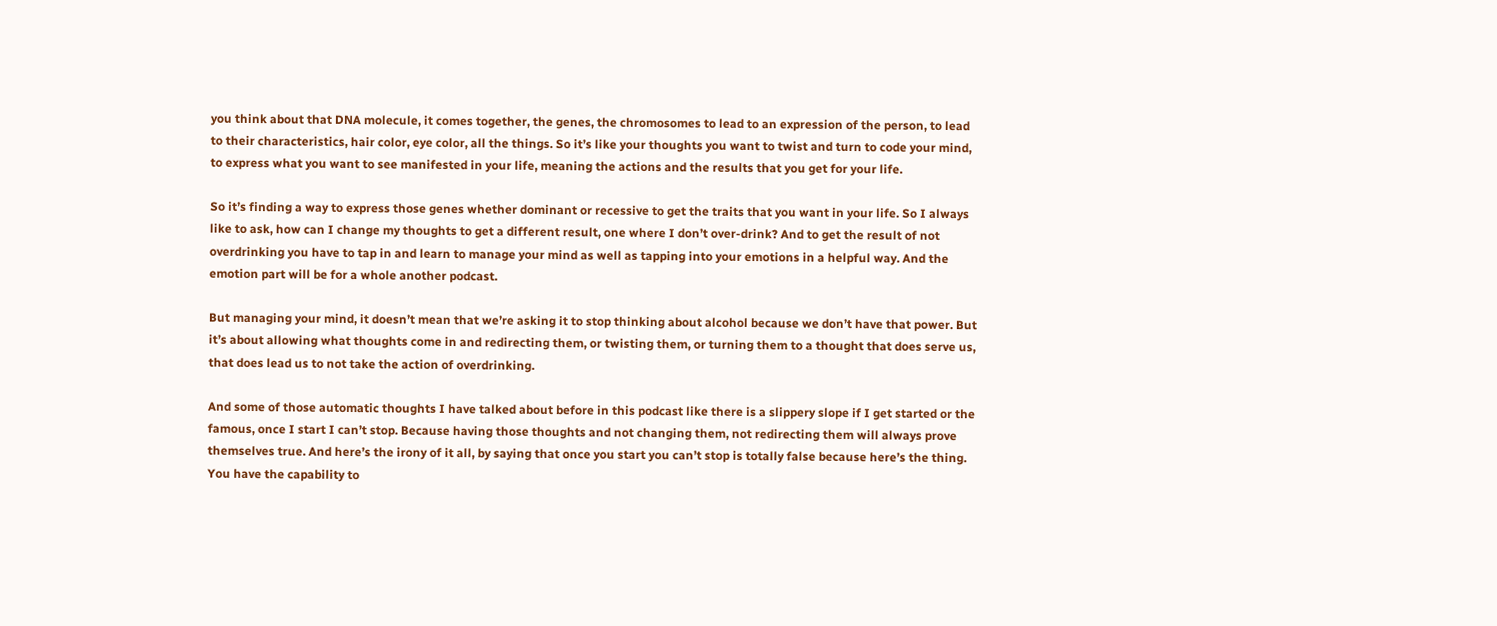you think about that DNA molecule, it comes together, the genes, the chromosomes to lead to an expression of the person, to lead to their characteristics, hair color, eye color, all the things. So it’s like your thoughts you want to twist and turn to code your mind, to express what you want to see manifested in your life, meaning the actions and the results that you get for your life.

So it’s finding a way to express those genes whether dominant or recessive to get the traits that you want in your life. So I always like to ask, how can I change my thoughts to get a different result, one where I don’t over-drink? And to get the result of not overdrinking you have to tap in and learn to manage your mind as well as tapping into your emotions in a helpful way. And the emotion part will be for a whole another podcast.

But managing your mind, it doesn’t mean that we’re asking it to stop thinking about alcohol because we don’t have that power. But it’s about allowing what thoughts come in and redirecting them, or twisting them, or turning them to a thought that does serve us, that does lead us to not take the action of overdrinking.

And some of those automatic thoughts I have talked about before in this podcast like there is a slippery slope if I get started or the famous, once I start I can’t stop. Because having those thoughts and not changing them, not redirecting them will always prove themselves true. And here’s the irony of it all, by saying that once you start you can’t stop is totally false because here’s the thing. You have the capability to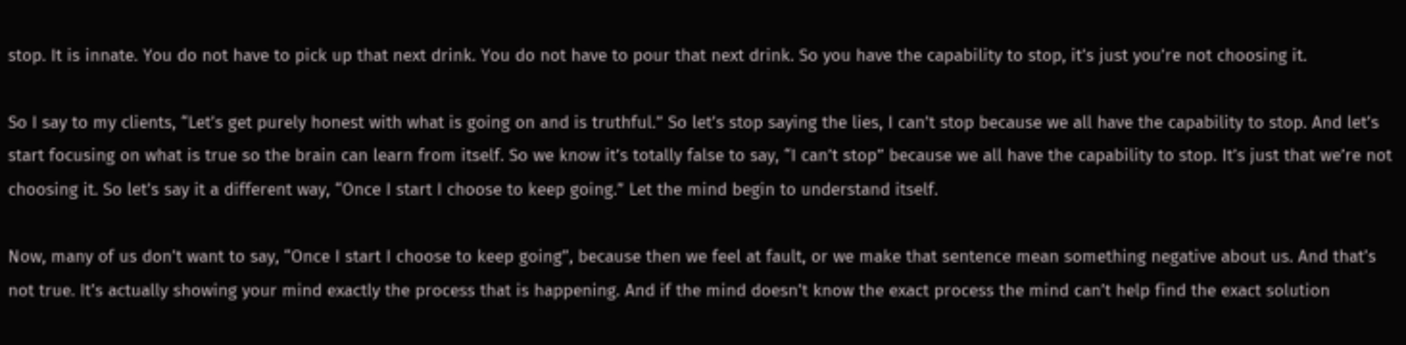stop. It is innate. You do not have to pick up that next drink. You do not have to pour that next drink. So you have the capability to stop, it’s just you’re not choosing it.

So I say to my clients, “Let’s get purely honest with what is going on and is truthful.” So let’s stop saying the lies, I can’t stop because we all have the capability to stop. And let’s start focusing on what is true so the brain can learn from itself. So we know it’s totally false to say, “I can’t stop” because we all have the capability to stop. It’s just that we’re not choosing it. So let’s say it a different way, “Once I start I choose to keep going.” Let the mind begin to understand itself.

Now, many of us don’t want to say, “Once I start I choose to keep going”, because then we feel at fault, or we make that sentence mean something negative about us. And that’s not true. It’s actually showing your mind exactly the process that is happening. And if the mind doesn’t know the exact process the mind can’t help find the exact solution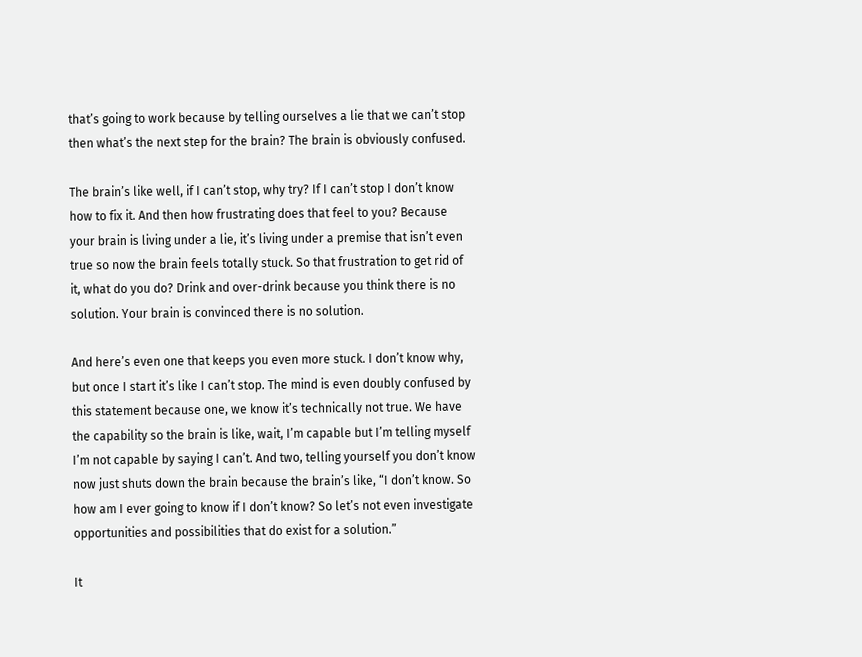that’s going to work because by telling ourselves a lie that we can’t stop then what’s the next step for the brain? The brain is obviously confused.

The brain’s like well, if I can’t stop, why try? If I can’t stop I don’t know how to fix it. And then how frustrating does that feel to you? Because your brain is living under a lie, it’s living under a premise that isn’t even true so now the brain feels totally stuck. So that frustration to get rid of it, what do you do? Drink and over-drink because you think there is no solution. Your brain is convinced there is no solution.

And here’s even one that keeps you even more stuck. I don’t know why, but once I start it’s like I can’t stop. The mind is even doubly confused by this statement because one, we know it’s technically not true. We have the capability so the brain is like, wait, I’m capable but I’m telling myself I’m not capable by saying I can’t. And two, telling yourself you don’t know now just shuts down the brain because the brain’s like, “I don’t know. So how am I ever going to know if I don’t know? So let’s not even investigate opportunities and possibilities that do exist for a solution.”

It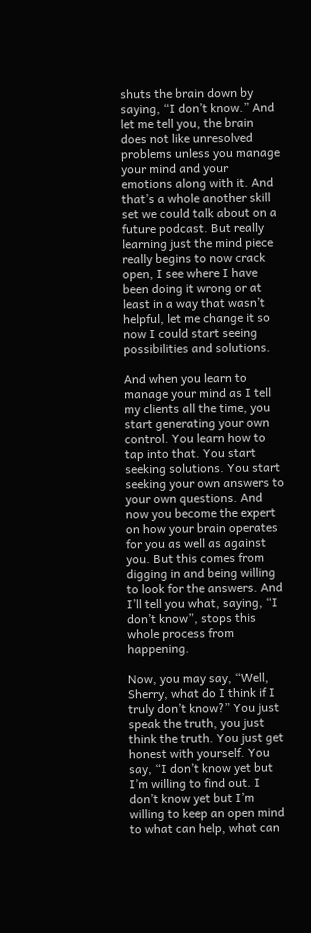shuts the brain down by saying, “I don’t know.” And let me tell you, the brain does not like unresolved problems unless you manage your mind and your emotions along with it. And that’s a whole another skill set we could talk about on a future podcast. But really learning just the mind piece really begins to now crack open, I see where I have been doing it wrong or at least in a way that wasn’t helpful, let me change it so now I could start seeing possibilities and solutions.

And when you learn to manage your mind as I tell my clients all the time, you start generating your own control. You learn how to tap into that. You start seeking solutions. You start seeking your own answers to your own questions. And now you become the expert on how your brain operates for you as well as against you. But this comes from digging in and being willing to look for the answers. And I’ll tell you what, saying, “I don’t know”, stops this whole process from happening.

Now, you may say, “Well, Sherry, what do I think if I truly don’t know?” You just speak the truth, you just think the truth. You just get honest with yourself. You say, “I don’t know yet but I’m willing to find out. I don’t know yet but I’m willing to keep an open mind to what can help, what can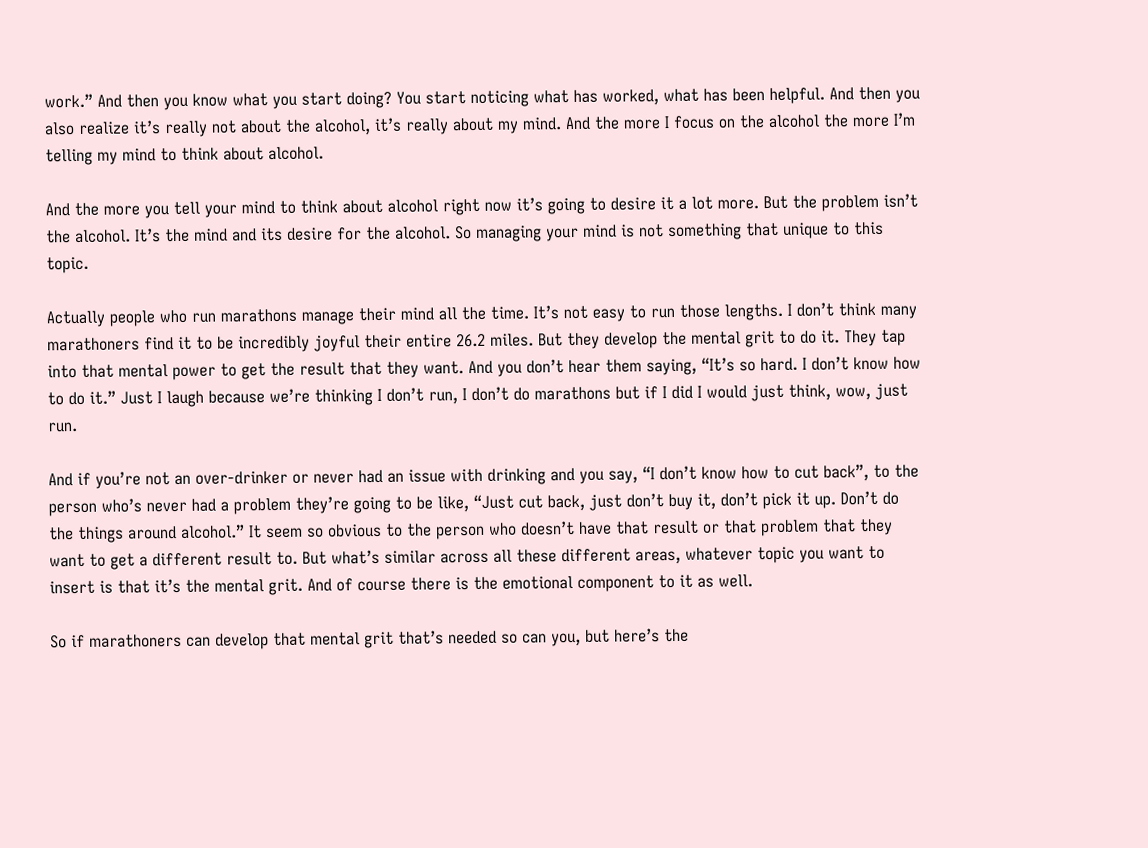work.” And then you know what you start doing? You start noticing what has worked, what has been helpful. And then you also realize it’s really not about the alcohol, it’s really about my mind. And the more I focus on the alcohol the more I’m telling my mind to think about alcohol.

And the more you tell your mind to think about alcohol right now it’s going to desire it a lot more. But the problem isn’t the alcohol. It’s the mind and its desire for the alcohol. So managing your mind is not something that unique to this topic.

Actually people who run marathons manage their mind all the time. It’s not easy to run those lengths. I don’t think many marathoners find it to be incredibly joyful their entire 26.2 miles. But they develop the mental grit to do it. They tap into that mental power to get the result that they want. And you don’t hear them saying, “It’s so hard. I don’t know how to do it.” Just I laugh because we’re thinking I don’t run, I don’t do marathons but if I did I would just think, wow, just run.

And if you’re not an over-drinker or never had an issue with drinking and you say, “I don’t know how to cut back”, to the person who’s never had a problem they’re going to be like, “Just cut back, just don’t buy it, don’t pick it up. Don’t do the things around alcohol.” It seem so obvious to the person who doesn’t have that result or that problem that they want to get a different result to. But what’s similar across all these different areas, whatever topic you want to insert is that it’s the mental grit. And of course there is the emotional component to it as well.

So if marathoners can develop that mental grit that’s needed so can you, but here’s the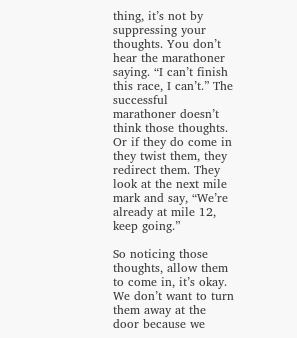thing, it’s not by suppressing your thoughts. You don’t hear the marathoner saying. “I can’t finish this race, I can’t.” The successful marathoner doesn’t think those thoughts. Or if they do come in they twist them, they redirect them. They look at the next mile mark and say, “We’re already at mile 12, keep going.”

So noticing those thoughts, allow them to come in, it’s okay. We don’t want to turn them away at the door because we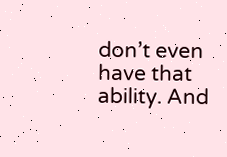don’t even have that ability. And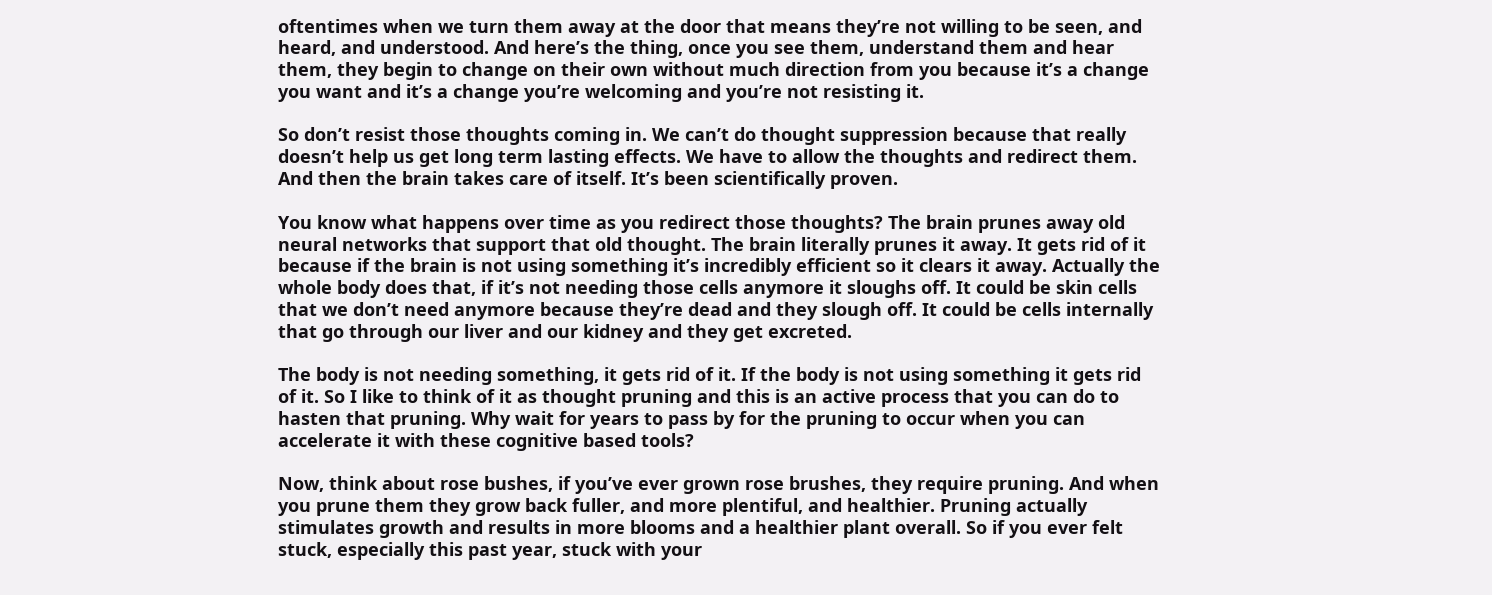oftentimes when we turn them away at the door that means they’re not willing to be seen, and heard, and understood. And here’s the thing, once you see them, understand them and hear them, they begin to change on their own without much direction from you because it’s a change you want and it’s a change you’re welcoming and you’re not resisting it.

So don’t resist those thoughts coming in. We can’t do thought suppression because that really doesn’t help us get long term lasting effects. We have to allow the thoughts and redirect them. And then the brain takes care of itself. It’s been scientifically proven.

You know what happens over time as you redirect those thoughts? The brain prunes away old neural networks that support that old thought. The brain literally prunes it away. It gets rid of it because if the brain is not using something it’s incredibly efficient so it clears it away. Actually the whole body does that, if it’s not needing those cells anymore it sloughs off. It could be skin cells that we don’t need anymore because they’re dead and they slough off. It could be cells internally that go through our liver and our kidney and they get excreted.

The body is not needing something, it gets rid of it. If the body is not using something it gets rid of it. So I like to think of it as thought pruning and this is an active process that you can do to hasten that pruning. Why wait for years to pass by for the pruning to occur when you can accelerate it with these cognitive based tools?

Now, think about rose bushes, if you’ve ever grown rose brushes, they require pruning. And when you prune them they grow back fuller, and more plentiful, and healthier. Pruning actually stimulates growth and results in more blooms and a healthier plant overall. So if you ever felt stuck, especially this past year, stuck with your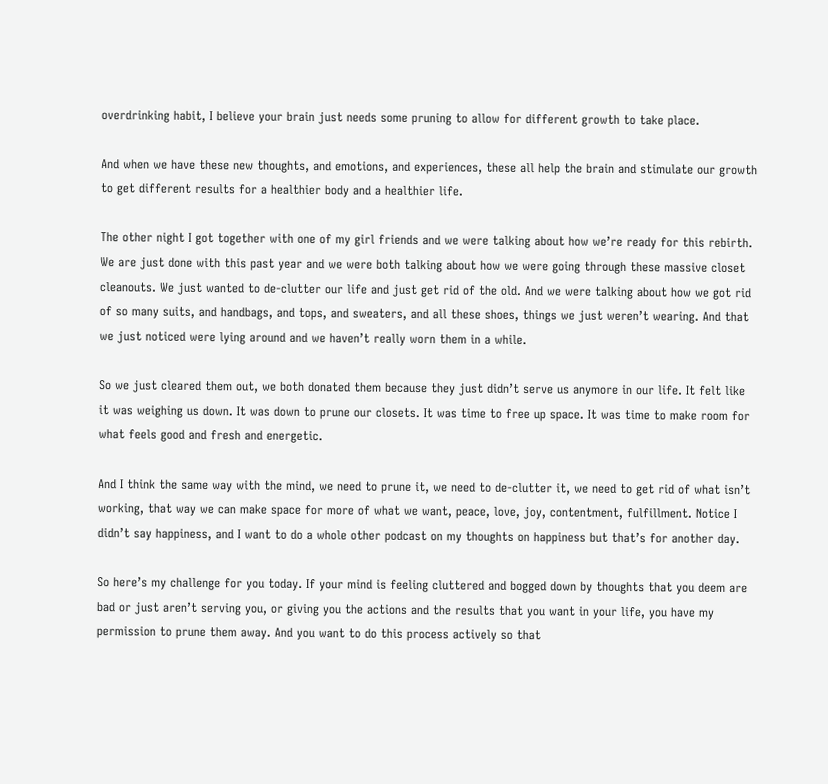overdrinking habit, I believe your brain just needs some pruning to allow for different growth to take place.

And when we have these new thoughts, and emotions, and experiences, these all help the brain and stimulate our growth to get different results for a healthier body and a healthier life.

The other night I got together with one of my girl friends and we were talking about how we’re ready for this rebirth. We are just done with this past year and we were both talking about how we were going through these massive closet cleanouts. We just wanted to de-clutter our life and just get rid of the old. And we were talking about how we got rid of so many suits, and handbags, and tops, and sweaters, and all these shoes, things we just weren’t wearing. And that we just noticed were lying around and we haven’t really worn them in a while.

So we just cleared them out, we both donated them because they just didn’t serve us anymore in our life. It felt like it was weighing us down. It was down to prune our closets. It was time to free up space. It was time to make room for what feels good and fresh and energetic.

And I think the same way with the mind, we need to prune it, we need to de-clutter it, we need to get rid of what isn’t working, that way we can make space for more of what we want, peace, love, joy, contentment, fulfillment. Notice I didn’t say happiness, and I want to do a whole other podcast on my thoughts on happiness but that’s for another day.

So here’s my challenge for you today. If your mind is feeling cluttered and bogged down by thoughts that you deem are bad or just aren’t serving you, or giving you the actions and the results that you want in your life, you have my permission to prune them away. And you want to do this process actively so that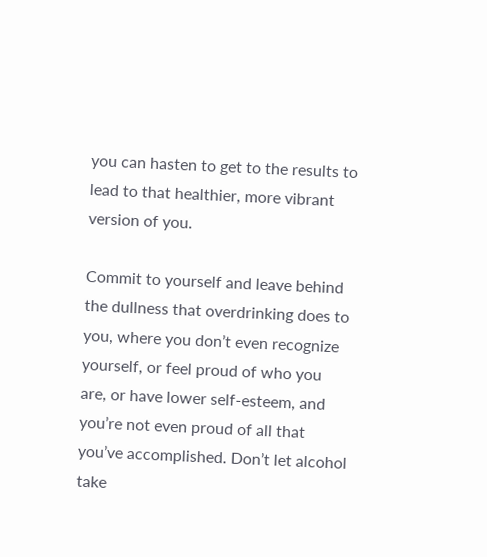you can hasten to get to the results to lead to that healthier, more vibrant version of you.

Commit to yourself and leave behind the dullness that overdrinking does to you, where you don’t even recognize yourself, or feel proud of who you are, or have lower self-esteem, and you’re not even proud of all that you’ve accomplished. Don’t let alcohol take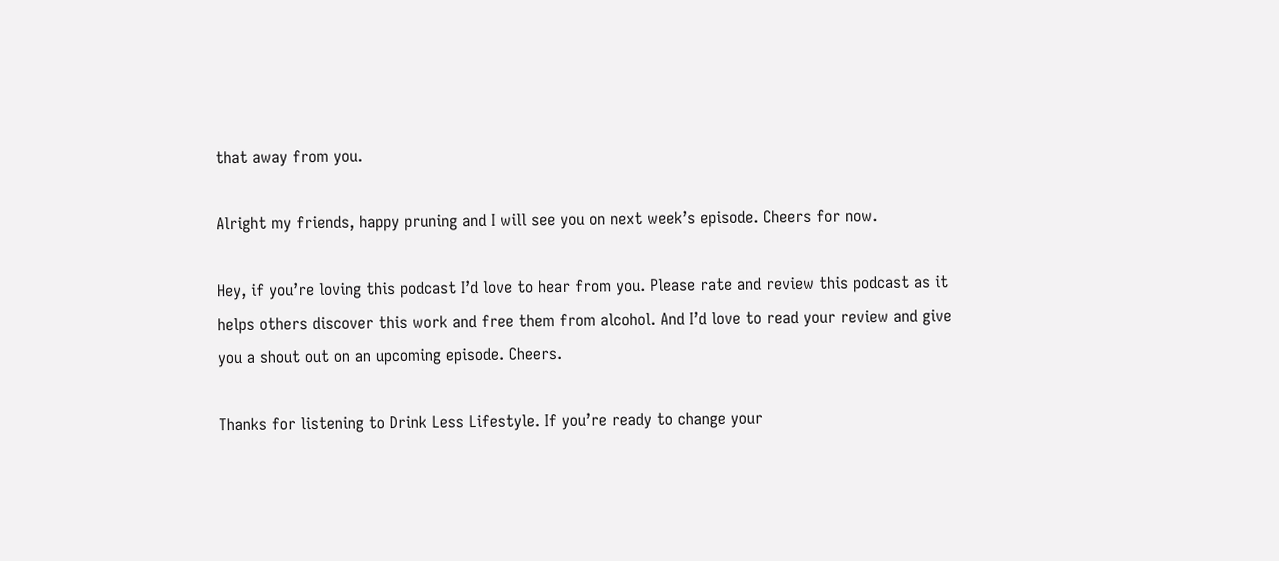that away from you.

Alright my friends, happy pruning and I will see you on next week’s episode. Cheers for now.

Hey, if you’re loving this podcast I’d love to hear from you. Please rate and review this podcast as it helps others discover this work and free them from alcohol. And I’d love to read your review and give you a shout out on an upcoming episode. Cheers.

Thanks for listening to Drink Less Lifestyle. If you’re ready to change your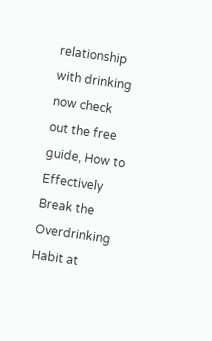relationship with drinking now check out the free guide, How to Effectively Break the Overdrinking Habit at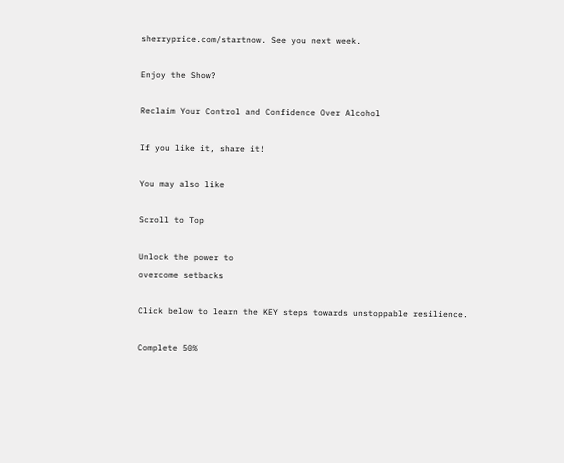sherryprice.com/startnow. See you next week.

Enjoy the Show?

Reclaim Your Control and Confidence Over Alcohol

If you like it, share it!

You may also like

Scroll to Top

Unlock the power to
overcome setbacks

Click below to learn the KEY steps towards unstoppable resilience.

Complete 50%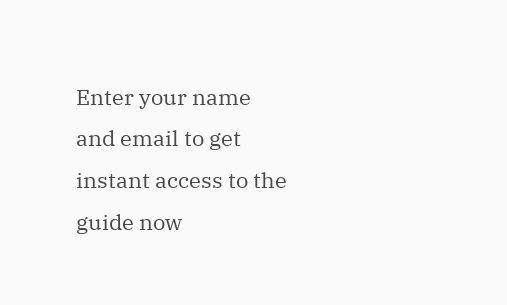Enter your name and email to get instant access to the guide now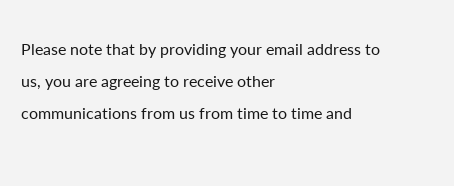Please note that by providing your email address to us, you are agreeing to receive other communications from us from time to time and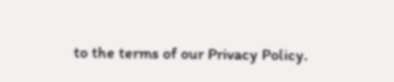to the terms of our Privacy Policy.